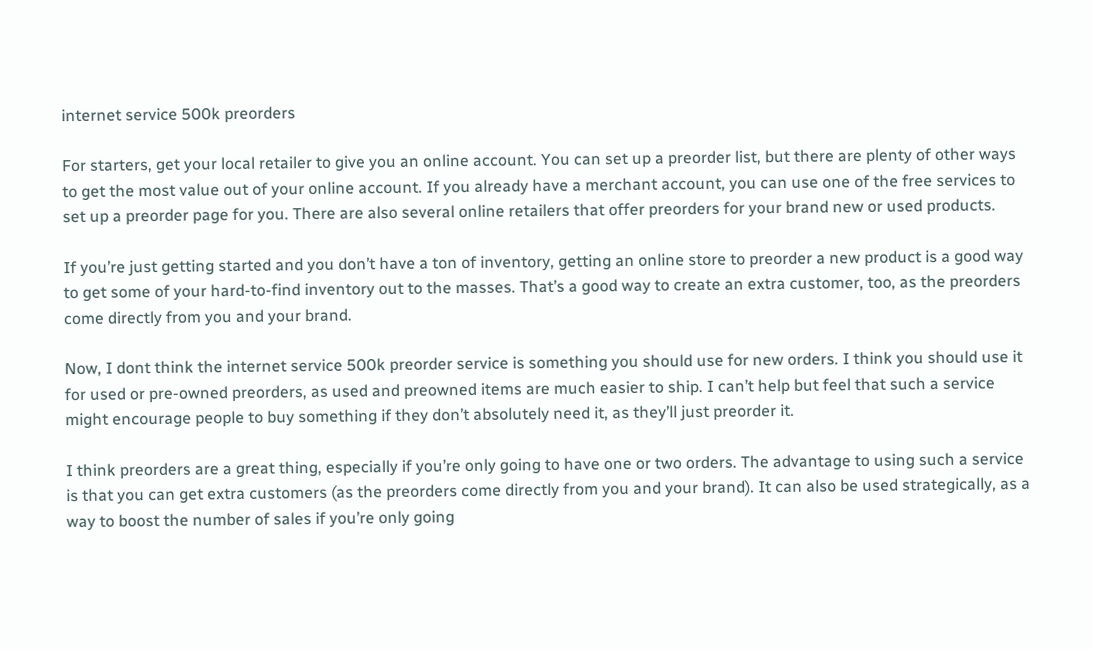internet service 500k preorders

For starters, get your local retailer to give you an online account. You can set up a preorder list, but there are plenty of other ways to get the most value out of your online account. If you already have a merchant account, you can use one of the free services to set up a preorder page for you. There are also several online retailers that offer preorders for your brand new or used products.

If you’re just getting started and you don’t have a ton of inventory, getting an online store to preorder a new product is a good way to get some of your hard-to-find inventory out to the masses. That’s a good way to create an extra customer, too, as the preorders come directly from you and your brand.

Now, I dont think the internet service 500k preorder service is something you should use for new orders. I think you should use it for used or pre-owned preorders, as used and preowned items are much easier to ship. I can’t help but feel that such a service might encourage people to buy something if they don’t absolutely need it, as they’ll just preorder it.

I think preorders are a great thing, especially if you’re only going to have one or two orders. The advantage to using such a service is that you can get extra customers (as the preorders come directly from you and your brand). It can also be used strategically, as a way to boost the number of sales if you’re only going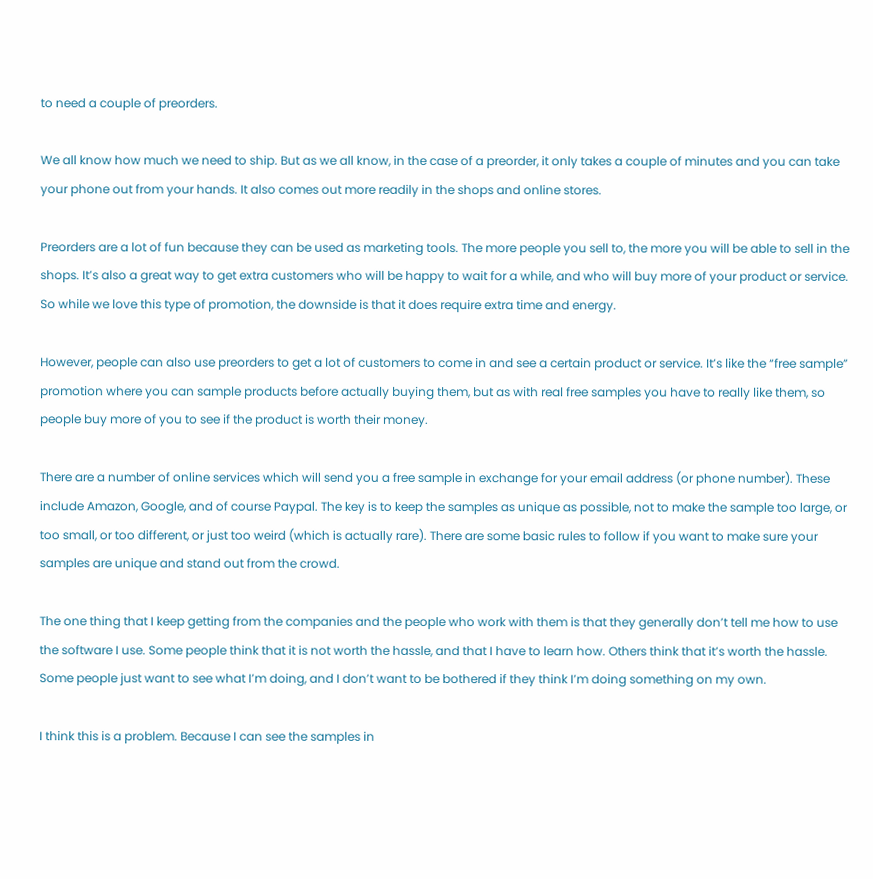to need a couple of preorders.

We all know how much we need to ship. But as we all know, in the case of a preorder, it only takes a couple of minutes and you can take your phone out from your hands. It also comes out more readily in the shops and online stores.

Preorders are a lot of fun because they can be used as marketing tools. The more people you sell to, the more you will be able to sell in the shops. It’s also a great way to get extra customers who will be happy to wait for a while, and who will buy more of your product or service. So while we love this type of promotion, the downside is that it does require extra time and energy.

However, people can also use preorders to get a lot of customers to come in and see a certain product or service. It’s like the “free sample” promotion where you can sample products before actually buying them, but as with real free samples you have to really like them, so people buy more of you to see if the product is worth their money.

There are a number of online services which will send you a free sample in exchange for your email address (or phone number). These include Amazon, Google, and of course Paypal. The key is to keep the samples as unique as possible, not to make the sample too large, or too small, or too different, or just too weird (which is actually rare). There are some basic rules to follow if you want to make sure your samples are unique and stand out from the crowd.

The one thing that I keep getting from the companies and the people who work with them is that they generally don’t tell me how to use the software I use. Some people think that it is not worth the hassle, and that I have to learn how. Others think that it’s worth the hassle. Some people just want to see what I’m doing, and I don’t want to be bothered if they think I’m doing something on my own.

I think this is a problem. Because I can see the samples in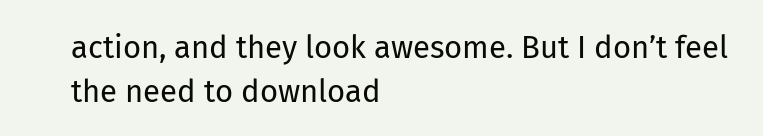action, and they look awesome. But I don’t feel the need to download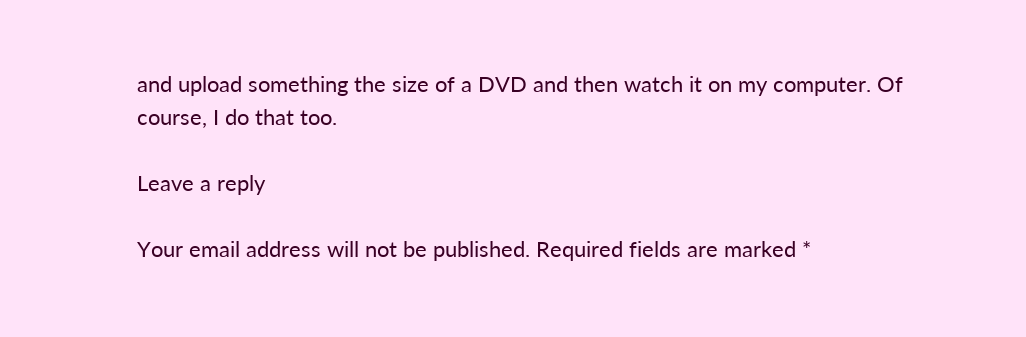and upload something the size of a DVD and then watch it on my computer. Of course, I do that too.

Leave a reply

Your email address will not be published. Required fields are marked *